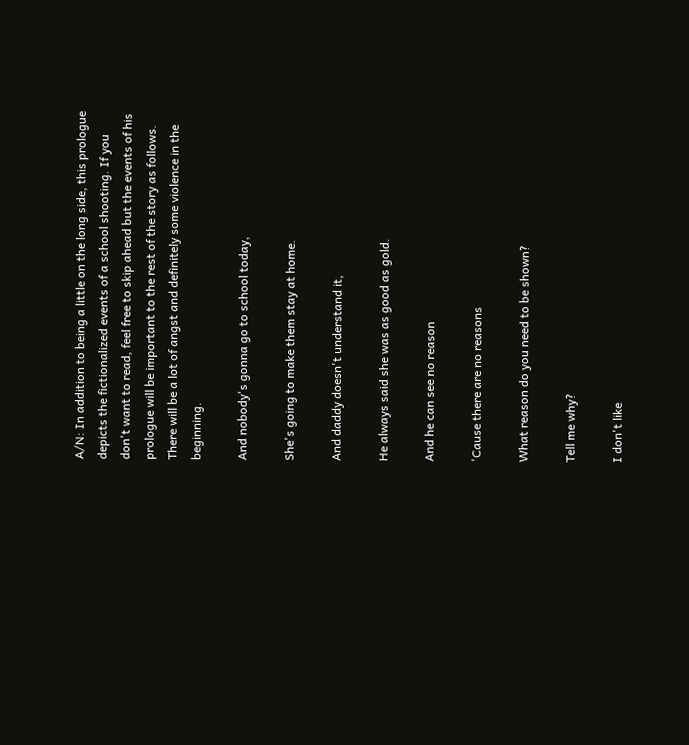A/N: In addition to being a little on the long side, this prologue depicts the fictionalized events of a school shooting. If you don't want to read, feel free to skip ahead but the events of his prologue will be important to the rest of the story as follows. There will be a lot of angst and definitely some violence in the beginning.

And nobody's gonna go to school today,

She's going to make them stay at home.

And daddy doesn't understand it,

He always said she was as good as gold.

And he can see no reason

'Cause there are no reasons

What reason do you need to be shown?

Tell me why?

I don't like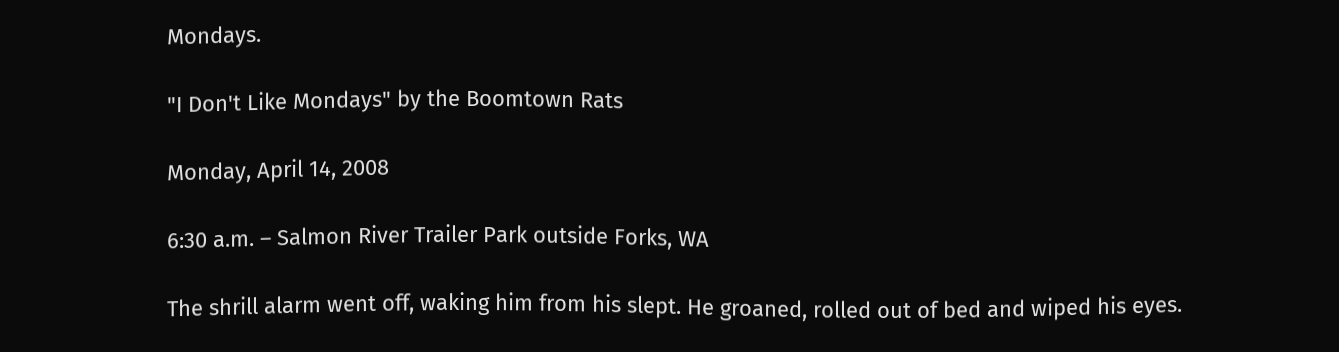Mondays.

"I Don't Like Mondays" by the Boomtown Rats

Monday, April 14, 2008

6:30 a.m. – Salmon River Trailer Park outside Forks, WA

The shrill alarm went off, waking him from his slept. He groaned, rolled out of bed and wiped his eyes.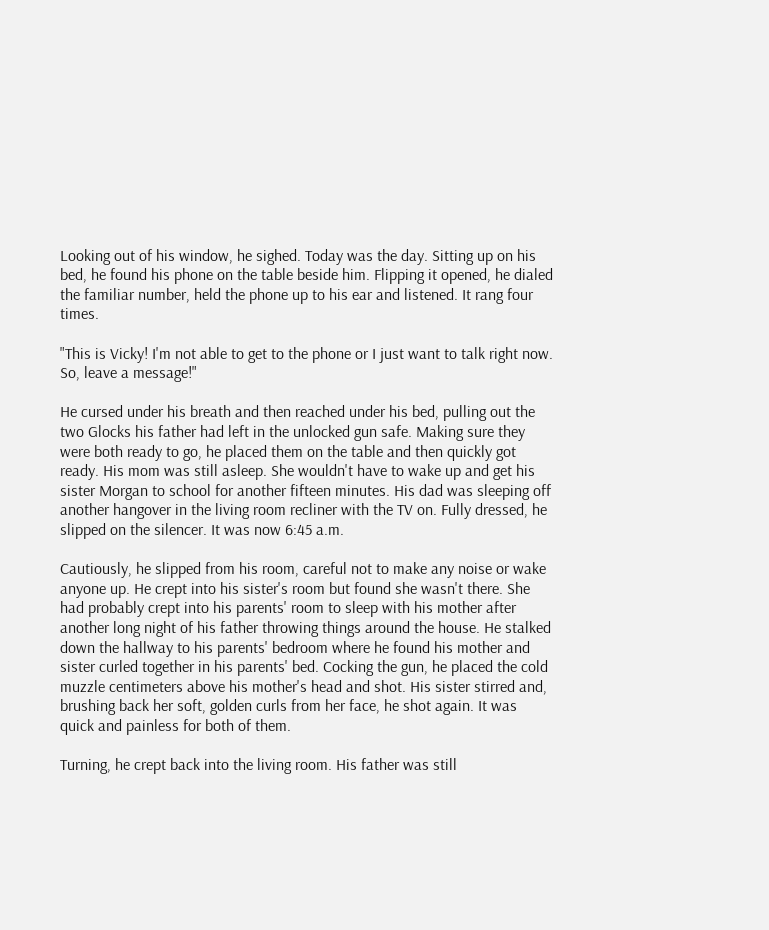Looking out of his window, he sighed. Today was the day. Sitting up on his bed, he found his phone on the table beside him. Flipping it opened, he dialed the familiar number, held the phone up to his ear and listened. It rang four times.

"This is Vicky! I'm not able to get to the phone or I just want to talk right now. So, leave a message!"

He cursed under his breath and then reached under his bed, pulling out the two Glocks his father had left in the unlocked gun safe. Making sure they were both ready to go, he placed them on the table and then quickly got ready. His mom was still asleep. She wouldn't have to wake up and get his sister Morgan to school for another fifteen minutes. His dad was sleeping off another hangover in the living room recliner with the TV on. Fully dressed, he slipped on the silencer. It was now 6:45 a.m.

Cautiously, he slipped from his room, careful not to make any noise or wake anyone up. He crept into his sister's room but found she wasn't there. She had probably crept into his parents' room to sleep with his mother after another long night of his father throwing things around the house. He stalked down the hallway to his parents' bedroom where he found his mother and sister curled together in his parents' bed. Cocking the gun, he placed the cold muzzle centimeters above his mother's head and shot. His sister stirred and, brushing back her soft, golden curls from her face, he shot again. It was quick and painless for both of them.

Turning, he crept back into the living room. His father was still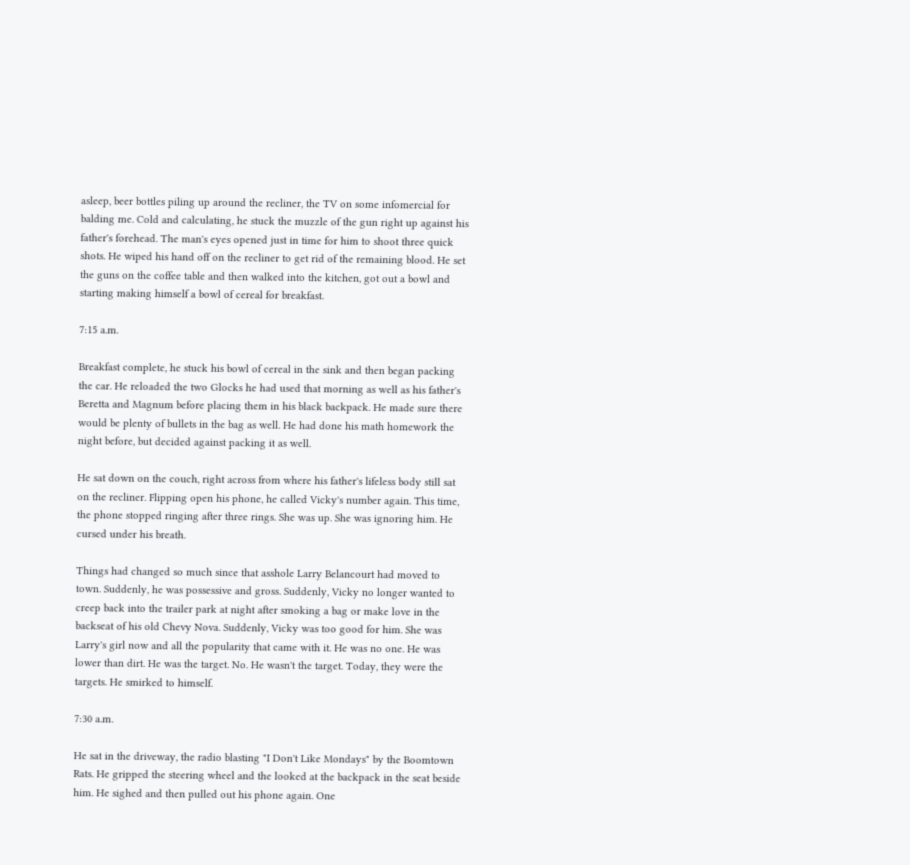asleep, beer bottles piling up around the recliner, the TV on some infomercial for balding me. Cold and calculating, he stuck the muzzle of the gun right up against his father's forehead. The man's eyes opened just in time for him to shoot three quick shots. He wiped his hand off on the recliner to get rid of the remaining blood. He set the guns on the coffee table and then walked into the kitchen, got out a bowl and starting making himself a bowl of cereal for breakfast.

7:15 a.m.

Breakfast complete, he stuck his bowl of cereal in the sink and then began packing the car. He reloaded the two Glocks he had used that morning as well as his father's Beretta and Magnum before placing them in his black backpack. He made sure there would be plenty of bullets in the bag as well. He had done his math homework the night before, but decided against packing it as well.

He sat down on the couch, right across from where his father's lifeless body still sat on the recliner. Flipping open his phone, he called Vicky's number again. This time, the phone stopped ringing after three rings. She was up. She was ignoring him. He cursed under his breath.

Things had changed so much since that asshole Larry Belancourt had moved to town. Suddenly, he was possessive and gross. Suddenly, Vicky no longer wanted to creep back into the trailer park at night after smoking a bag or make love in the backseat of his old Chevy Nova. Suddenly, Vicky was too good for him. She was Larry's girl now and all the popularity that came with it. He was no one. He was lower than dirt. He was the target. No. He wasn't the target. Today, they were the targets. He smirked to himself.

7:30 a.m.

He sat in the driveway, the radio blasting "I Don't Like Mondays" by the Boomtown Rats. He gripped the steering wheel and the looked at the backpack in the seat beside him. He sighed and then pulled out his phone again. One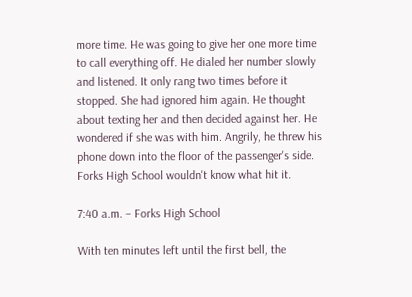more time. He was going to give her one more time to call everything off. He dialed her number slowly and listened. It only rang two times before it stopped. She had ignored him again. He thought about texting her and then decided against her. He wondered if she was with him. Angrily, he threw his phone down into the floor of the passenger's side. Forks High School wouldn't know what hit it.

7:40 a.m. – Forks High School

With ten minutes left until the first bell, the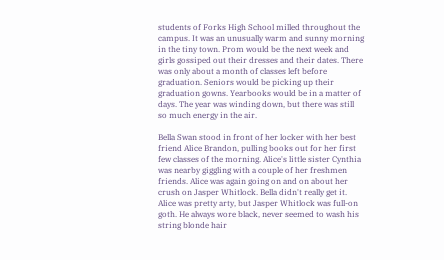students of Forks High School milled throughout the campus. It was an unusually warm and sunny morning in the tiny town. Prom would be the next week and girls gossiped out their dresses and their dates. There was only about a month of classes left before graduation. Seniors would be picking up their graduation gowns. Yearbooks would be in a matter of days. The year was winding down, but there was still so much energy in the air.

Bella Swan stood in front of her locker with her best friend Alice Brandon, pulling books out for her first few classes of the morning. Alice's little sister Cynthia was nearby giggling with a couple of her freshmen friends. Alice was again going on and on about her crush on Jasper Whitlock. Bella didn't really get it. Alice was pretty arty, but Jasper Whitlock was full-on goth. He always wore black, never seemed to wash his string blonde hair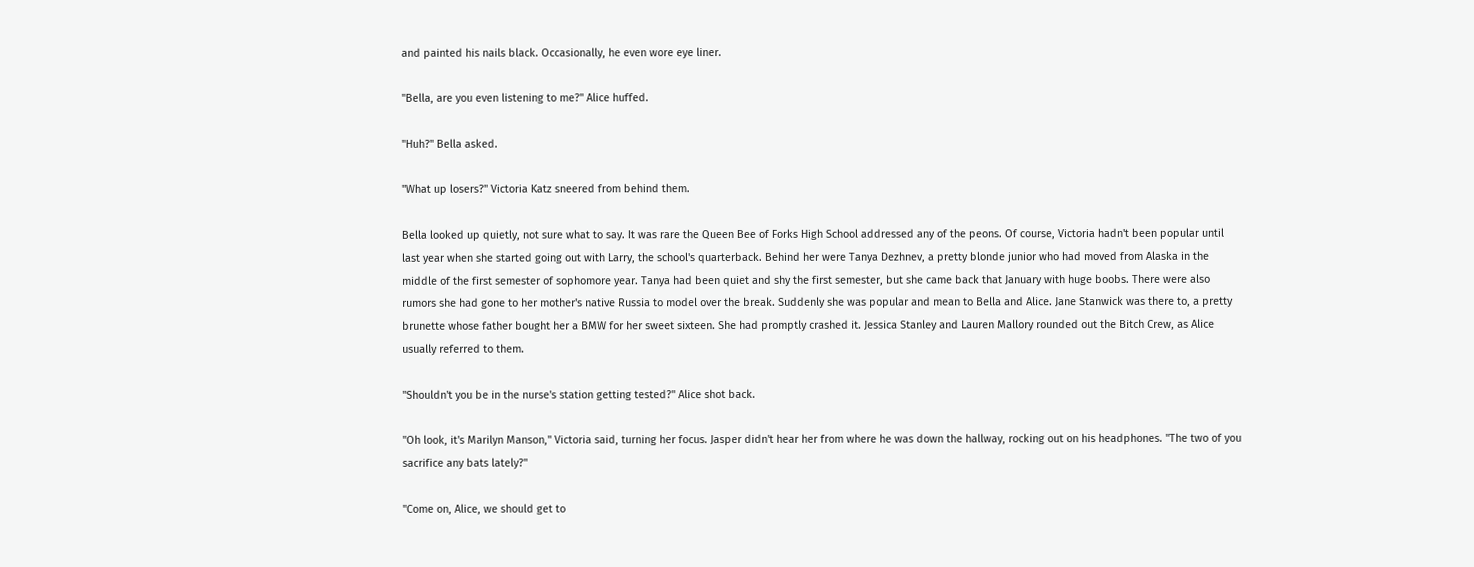and painted his nails black. Occasionally, he even wore eye liner.

"Bella, are you even listening to me?" Alice huffed.

"Huh?" Bella asked.

"What up losers?" Victoria Katz sneered from behind them.

Bella looked up quietly, not sure what to say. It was rare the Queen Bee of Forks High School addressed any of the peons. Of course, Victoria hadn't been popular until last year when she started going out with Larry, the school's quarterback. Behind her were Tanya Dezhnev, a pretty blonde junior who had moved from Alaska in the middle of the first semester of sophomore year. Tanya had been quiet and shy the first semester, but she came back that January with huge boobs. There were also rumors she had gone to her mother's native Russia to model over the break. Suddenly she was popular and mean to Bella and Alice. Jane Stanwick was there to, a pretty brunette whose father bought her a BMW for her sweet sixteen. She had promptly crashed it. Jessica Stanley and Lauren Mallory rounded out the Bitch Crew, as Alice usually referred to them.

"Shouldn't you be in the nurse's station getting tested?" Alice shot back.

"Oh look, it's Marilyn Manson," Victoria said, turning her focus. Jasper didn't hear her from where he was down the hallway, rocking out on his headphones. "The two of you sacrifice any bats lately?"

"Come on, Alice, we should get to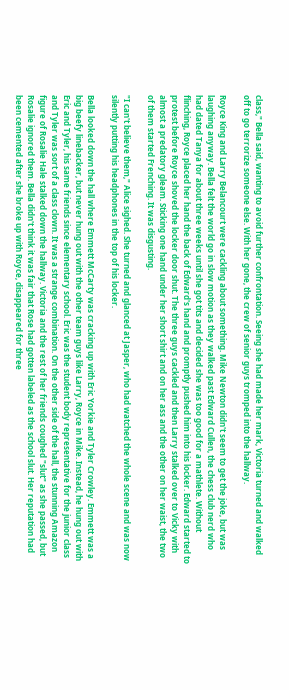class," Bella said, wanting to avoid further confrontation. Seeing she had made her mark, Victoria turned and walked off to go terrorize someone else. With her gone, the crew of senior guys tromped into the hallway.

Royce King and Larry Belancourt were cackling about something. Mike Newton didn't seem to get the joke, but was laughing anyway. Bella felt the world go in slow motion as they walked past Edward Cullen, the chess club nerd who had dated Tanya for about three weeks until she got tits and decided she was too good for a mathlete. Without flinching, Royce placed her hand the back of Edward's hand and promptly pushed him into his locker. Edward started to protest before Royce shoved the locker door shut. The three guys cackled and then Larry stalked over to Vicky with almost a predatory gleam. Sticking one hand under her short shirt and on her ass and the other on her waist, the two of them started Frenching. It was disgusting.

"I can't believe them," Alice sighed. She turned and glanced at Jasper, who had watched the whole scene and was now silently putting his headphones in the top of his locker.

Bella looked down the hall where Emmett McCarty was cracking up with Eric Yorkie and Tyler Crowley. Emmett was a big beefy linebacker, but never hung out with the other team guys like Larry, Royce in Mike. Instead, he hung out with Eric and Tyler, his same friends since elementary school. Eric was the student body representative for the junior class and Tyler was sort of a class clown. It was a strange combination. On the other side of the hall, the stunning Amazon figure of Rosalie Hale stalked down the hallway. Victoria and the rest of her friends coughed "slut" as she passed, but Rosalie ignored them. Bella didn't think it was fair that Rose had gotten labeled as the school slut. Her reputation had been cemented after she broke up with Royce, disappeared for three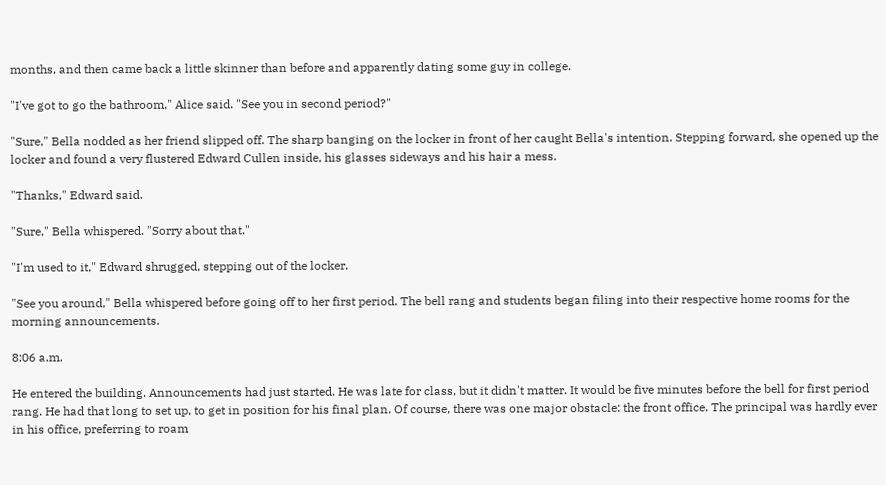months, and then came back a little skinner than before and apparently dating some guy in college.

"I've got to go the bathroom," Alice said. "See you in second period?"

"Sure," Bella nodded as her friend slipped off. The sharp banging on the locker in front of her caught Bella's intention. Stepping forward, she opened up the locker and found a very flustered Edward Cullen inside, his glasses sideways and his hair a mess.

"Thanks," Edward said.

"Sure," Bella whispered. "Sorry about that."

"I'm used to it," Edward shrugged, stepping out of the locker.

"See you around," Bella whispered before going off to her first period. The bell rang and students began filing into their respective home rooms for the morning announcements.

8:06 a.m.

He entered the building. Announcements had just started. He was late for class, but it didn't matter. It would be five minutes before the bell for first period rang. He had that long to set up, to get in position for his final plan. Of course, there was one major obstacle: the front office. The principal was hardly ever in his office, preferring to roam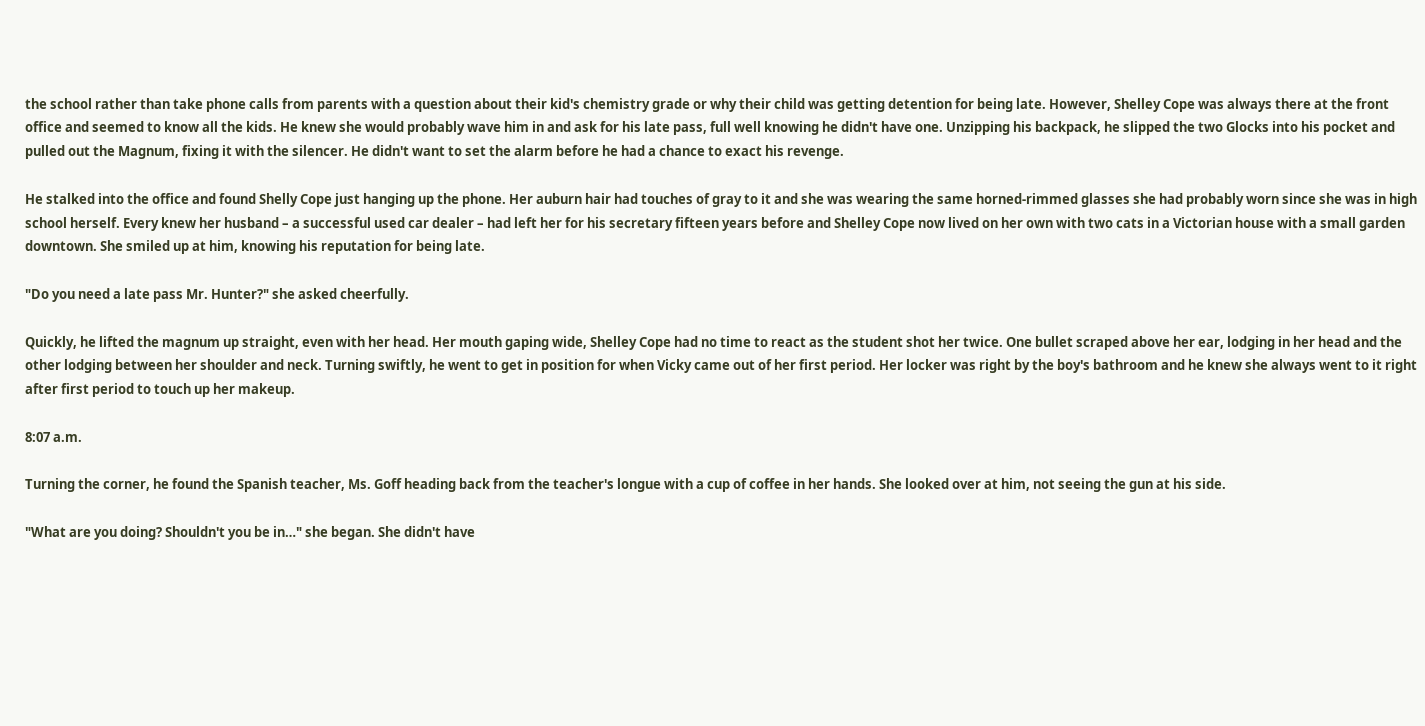the school rather than take phone calls from parents with a question about their kid's chemistry grade or why their child was getting detention for being late. However, Shelley Cope was always there at the front office and seemed to know all the kids. He knew she would probably wave him in and ask for his late pass, full well knowing he didn't have one. Unzipping his backpack, he slipped the two Glocks into his pocket and pulled out the Magnum, fixing it with the silencer. He didn't want to set the alarm before he had a chance to exact his revenge.

He stalked into the office and found Shelly Cope just hanging up the phone. Her auburn hair had touches of gray to it and she was wearing the same horned-rimmed glasses she had probably worn since she was in high school herself. Every knew her husband – a successful used car dealer – had left her for his secretary fifteen years before and Shelley Cope now lived on her own with two cats in a Victorian house with a small garden downtown. She smiled up at him, knowing his reputation for being late.

"Do you need a late pass Mr. Hunter?" she asked cheerfully.

Quickly, he lifted the magnum up straight, even with her head. Her mouth gaping wide, Shelley Cope had no time to react as the student shot her twice. One bullet scraped above her ear, lodging in her head and the other lodging between her shoulder and neck. Turning swiftly, he went to get in position for when Vicky came out of her first period. Her locker was right by the boy's bathroom and he knew she always went to it right after first period to touch up her makeup.

8:07 a.m.

Turning the corner, he found the Spanish teacher, Ms. Goff heading back from the teacher's longue with a cup of coffee in her hands. She looked over at him, not seeing the gun at his side.

"What are you doing? Shouldn't you be in…" she began. She didn't have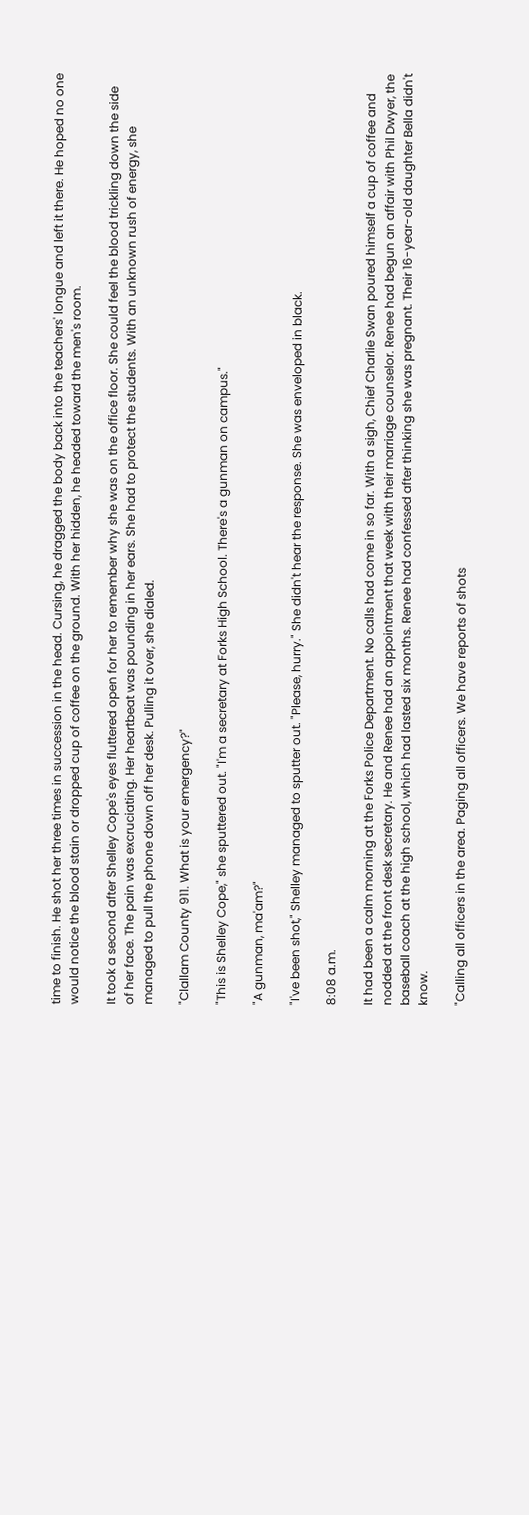time to finish. He shot her three times in succession in the head. Cursing, he dragged the body back into the teachers' longue and left it there. He hoped no one would notice the blood stain or dropped cup of coffee on the ground. With her hidden, he headed toward the men's room.

It took a second after Shelley Cope's eyes fluttered open for her to remember why she was on the office floor. She could feel the blood trickling down the side of her face. The pain was excruciating. Her heartbeat was pounding in her ears. She had to protect the students. With an unknown rush of energy, she managed to pull the phone down off her desk. Pulling it over, she dialed.

"Clallam County 911. What is your emergency?"

"This is Shelley Cope," she sputtered out. "I'm a secretary at Forks High School. There's a gunman on campus."

"A gunman, ma'am?"

"I've been shot," Shelley managed to sputter out. "Please, hurry." She didn't hear the response. She was enveloped in black.

8:08 a.m.

It had been a calm morning at the Forks Police Department. No calls had come in so far. With a sigh, Chief Charlie Swan poured himself a cup of coffee and nodded at the front desk secretary. He and Renee had an appointment that week with their marriage counselor. Renee had begun an affair with Phil Dwyer, the baseball coach at the high school, which had lasted six months. Renee had confessed after thinking she was pregnant. Their 16-year-old daughter Bella didn't know.

"Calling all officers in the area. Paging all officers. We have reports of shots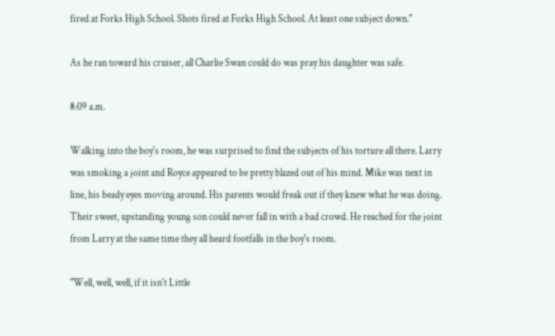fired at Forks High School. Shots fired at Forks High School. At least one subject down."

As he ran toward his cruiser, all Charlie Swan could do was pray his daughter was safe.

8:09 a.m.

Walking into the boy's room, he was surprised to find the subjects of his torture all there. Larry was smoking a joint and Royce appeared to be pretty blazed out of his mind. Mike was next in line, his beady eyes moving around. His parents would freak out if they knew what he was doing. Their sweet, upstanding young son could never fall in with a bad crowd. He reached for the joint from Larry at the same time they all heard footfalls in the boy's room.

"Well, well, well, if it isn't Little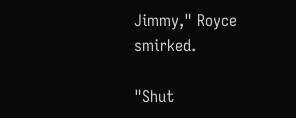Jimmy," Royce smirked.

"Shut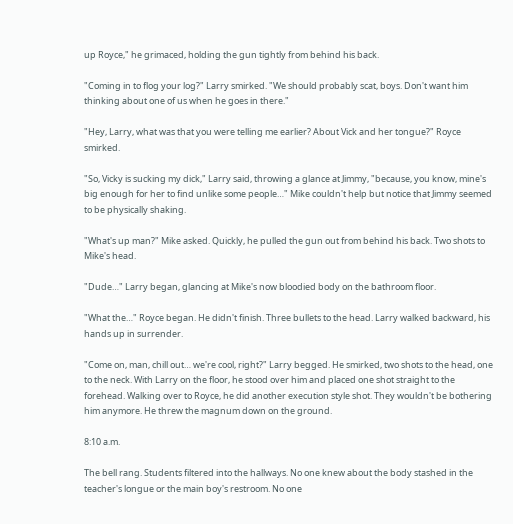up Royce," he grimaced, holding the gun tightly from behind his back.

"Coming in to flog your log?" Larry smirked. "We should probably scat, boys. Don't want him thinking about one of us when he goes in there."

"Hey, Larry, what was that you were telling me earlier? About Vick and her tongue?" Royce smirked.

"So, Vicky is sucking my dick," Larry said, throwing a glance at Jimmy, "because, you know, mine's big enough for her to find unlike some people…" Mike couldn't help but notice that Jimmy seemed to be physically shaking.

"What's up man?" Mike asked. Quickly, he pulled the gun out from behind his back. Two shots to Mike's head.

"Dude…" Larry began, glancing at Mike's now bloodied body on the bathroom floor.

"What the…" Royce began. He didn't finish. Three bullets to the head. Larry walked backward, his hands up in surrender.

"Come on, man, chill out… we're cool, right?" Larry begged. He smirked, two shots to the head, one to the neck. With Larry on the floor, he stood over him and placed one shot straight to the forehead. Walking over to Royce, he did another execution style shot. They wouldn't be bothering him anymore. He threw the magnum down on the ground.

8:10 a.m.

The bell rang. Students filtered into the hallways. No one knew about the body stashed in the teacher's longue or the main boy's restroom. No one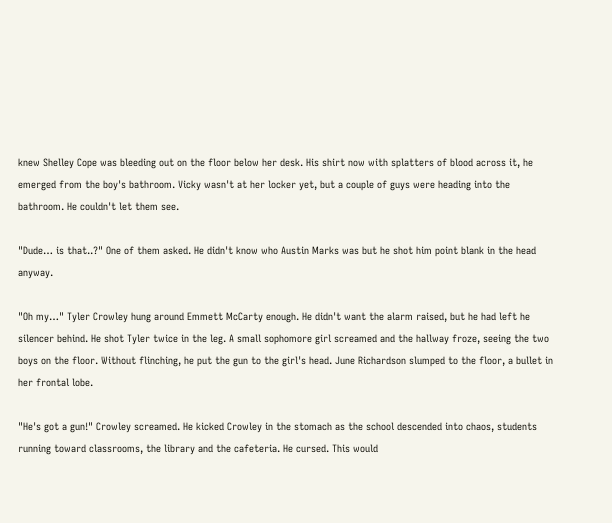knew Shelley Cope was bleeding out on the floor below her desk. His shirt now with splatters of blood across it, he emerged from the boy's bathroom. Vicky wasn't at her locker yet, but a couple of guys were heading into the bathroom. He couldn't let them see.

"Dude… is that..?" One of them asked. He didn't know who Austin Marks was but he shot him point blank in the head anyway.

"Oh my…" Tyler Crowley hung around Emmett McCarty enough. He didn't want the alarm raised, but he had left he silencer behind. He shot Tyler twice in the leg. A small sophomore girl screamed and the hallway froze, seeing the two boys on the floor. Without flinching, he put the gun to the girl's head. June Richardson slumped to the floor, a bullet in her frontal lobe.

"He's got a gun!" Crowley screamed. He kicked Crowley in the stomach as the school descended into chaos, students running toward classrooms, the library and the cafeteria. He cursed. This would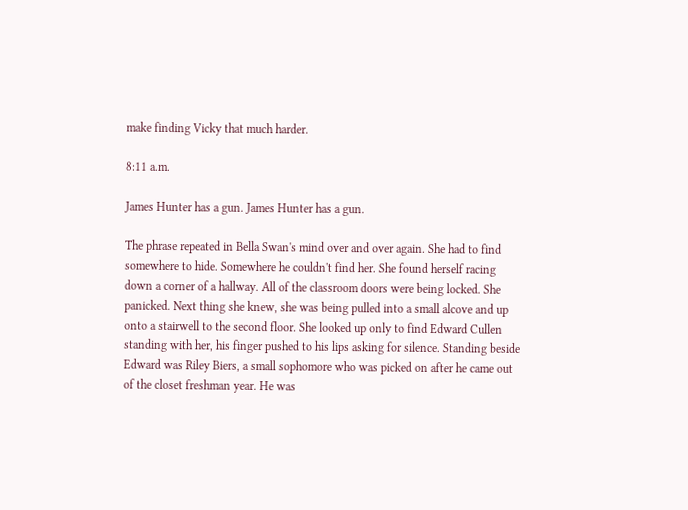make finding Vicky that much harder.

8:11 a.m.

James Hunter has a gun. James Hunter has a gun.

The phrase repeated in Bella Swan's mind over and over again. She had to find somewhere to hide. Somewhere he couldn't find her. She found herself racing down a corner of a hallway. All of the classroom doors were being locked. She panicked. Next thing she knew, she was being pulled into a small alcove and up onto a stairwell to the second floor. She looked up only to find Edward Cullen standing with her, his finger pushed to his lips asking for silence. Standing beside Edward was Riley Biers, a small sophomore who was picked on after he came out of the closet freshman year. He was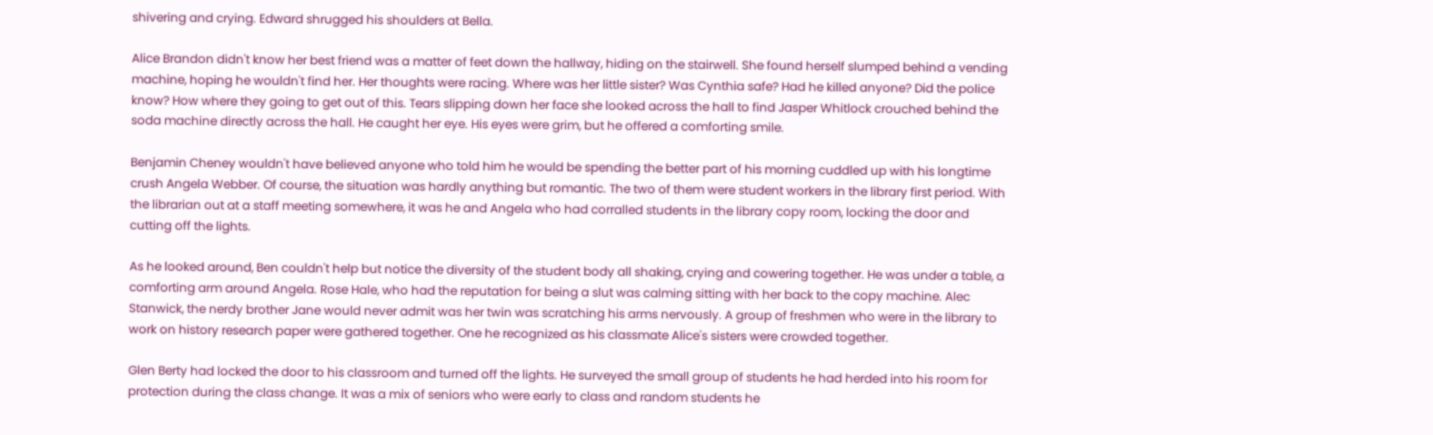shivering and crying. Edward shrugged his shoulders at Bella.

Alice Brandon didn't know her best friend was a matter of feet down the hallway, hiding on the stairwell. She found herself slumped behind a vending machine, hoping he wouldn't find her. Her thoughts were racing. Where was her little sister? Was Cynthia safe? Had he killed anyone? Did the police know? How where they going to get out of this. Tears slipping down her face she looked across the hall to find Jasper Whitlock crouched behind the soda machine directly across the hall. He caught her eye. His eyes were grim, but he offered a comforting smile.

Benjamin Cheney wouldn't have believed anyone who told him he would be spending the better part of his morning cuddled up with his longtime crush Angela Webber. Of course, the situation was hardly anything but romantic. The two of them were student workers in the library first period. With the librarian out at a staff meeting somewhere, it was he and Angela who had corralled students in the library copy room, locking the door and cutting off the lights.

As he looked around, Ben couldn't help but notice the diversity of the student body all shaking, crying and cowering together. He was under a table, a comforting arm around Angela. Rose Hale, who had the reputation for being a slut was calming sitting with her back to the copy machine. Alec Stanwick, the nerdy brother Jane would never admit was her twin was scratching his arms nervously. A group of freshmen who were in the library to work on history research paper were gathered together. One he recognized as his classmate Alice's sisters were crowded together.

Glen Berty had locked the door to his classroom and turned off the lights. He surveyed the small group of students he had herded into his room for protection during the class change. It was a mix of seniors who were early to class and random students he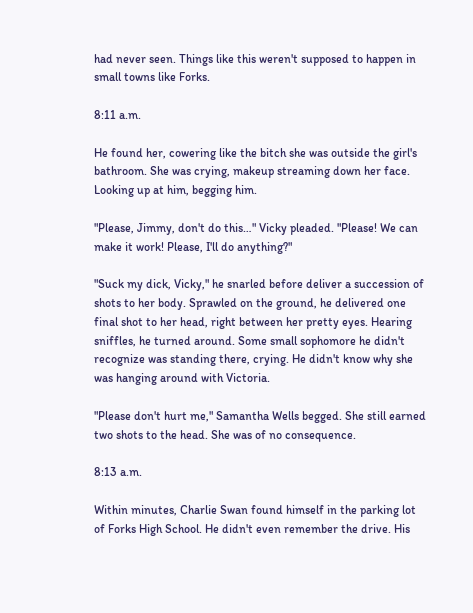had never seen. Things like this weren't supposed to happen in small towns like Forks.

8:11 a.m.

He found her, cowering like the bitch she was outside the girl's bathroom. She was crying, makeup streaming down her face. Looking up at him, begging him.

"Please, Jimmy, don't do this…" Vicky pleaded. "Please! We can make it work! Please, I'll do anything?"

"Suck my dick, Vicky," he snarled before deliver a succession of shots to her body. Sprawled on the ground, he delivered one final shot to her head, right between her pretty eyes. Hearing sniffles, he turned around. Some small sophomore he didn't recognize was standing there, crying. He didn't know why she was hanging around with Victoria.

"Please don't hurt me," Samantha Wells begged. She still earned two shots to the head. She was of no consequence.

8:13 a.m.

Within minutes, Charlie Swan found himself in the parking lot of Forks High School. He didn't even remember the drive. His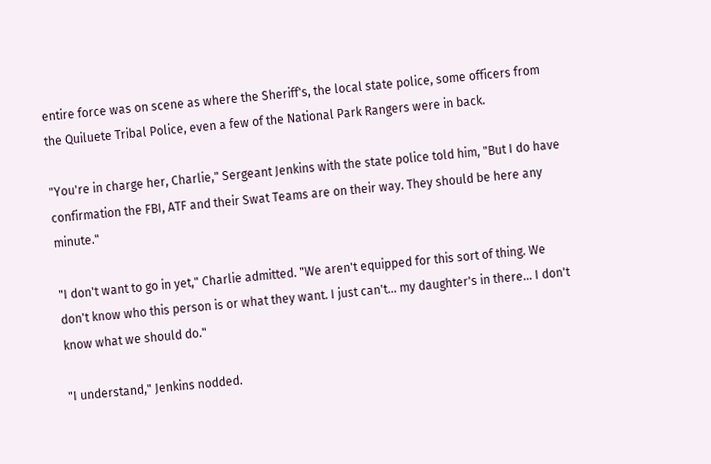entire force was on scene as where the Sheriff's, the local state police, some officers from the Quiluete Tribal Police, even a few of the National Park Rangers were in back.

"You're in charge her, Charlie," Sergeant Jenkins with the state police told him, "But I do have confirmation the FBI, ATF and their Swat Teams are on their way. They should be here any minute."

"I don't want to go in yet," Charlie admitted. "We aren't equipped for this sort of thing. We don't know who this person is or what they want. I just can't… my daughter's in there… I don't know what we should do."

"I understand," Jenkins nodded.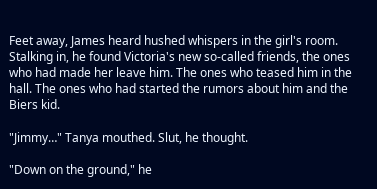Feet away, James heard hushed whispers in the girl's room. Stalking in, he found Victoria's new so-called friends, the ones who had made her leave him. The ones who teased him in the hall. The ones who had started the rumors about him and the Biers kid.

"Jimmy…" Tanya mouthed. Slut, he thought.

"Down on the ground," he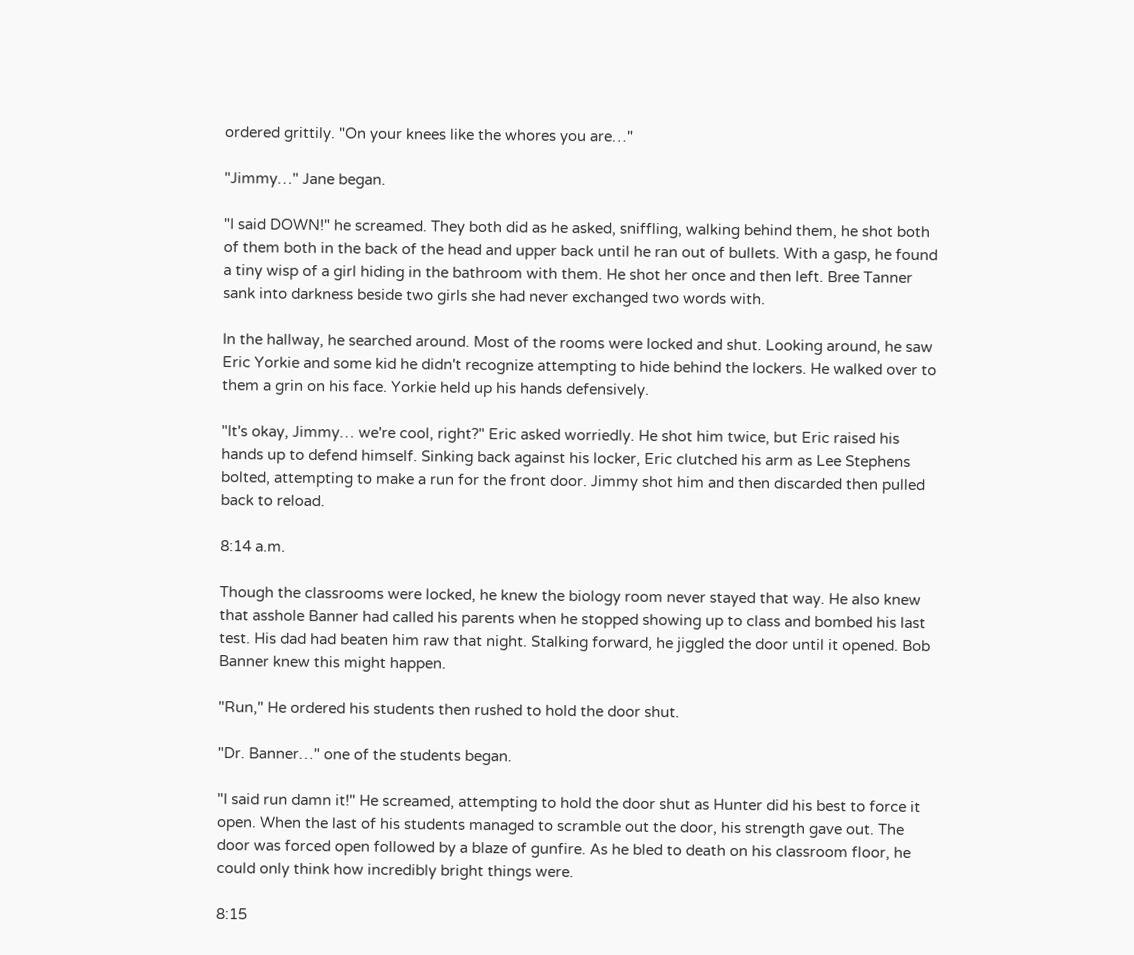ordered grittily. "On your knees like the whores you are…"

"Jimmy…" Jane began.

"I said DOWN!" he screamed. They both did as he asked, sniffling, walking behind them, he shot both of them both in the back of the head and upper back until he ran out of bullets. With a gasp, he found a tiny wisp of a girl hiding in the bathroom with them. He shot her once and then left. Bree Tanner sank into darkness beside two girls she had never exchanged two words with.

In the hallway, he searched around. Most of the rooms were locked and shut. Looking around, he saw Eric Yorkie and some kid he didn't recognize attempting to hide behind the lockers. He walked over to them a grin on his face. Yorkie held up his hands defensively.

"It's okay, Jimmy… we're cool, right?" Eric asked worriedly. He shot him twice, but Eric raised his hands up to defend himself. Sinking back against his locker, Eric clutched his arm as Lee Stephens bolted, attempting to make a run for the front door. Jimmy shot him and then discarded then pulled back to reload.

8:14 a.m.

Though the classrooms were locked, he knew the biology room never stayed that way. He also knew that asshole Banner had called his parents when he stopped showing up to class and bombed his last test. His dad had beaten him raw that night. Stalking forward, he jiggled the door until it opened. Bob Banner knew this might happen.

"Run," He ordered his students then rushed to hold the door shut.

"Dr. Banner…" one of the students began.

"I said run damn it!" He screamed, attempting to hold the door shut as Hunter did his best to force it open. When the last of his students managed to scramble out the door, his strength gave out. The door was forced open followed by a blaze of gunfire. As he bled to death on his classroom floor, he could only think how incredibly bright things were.

8:15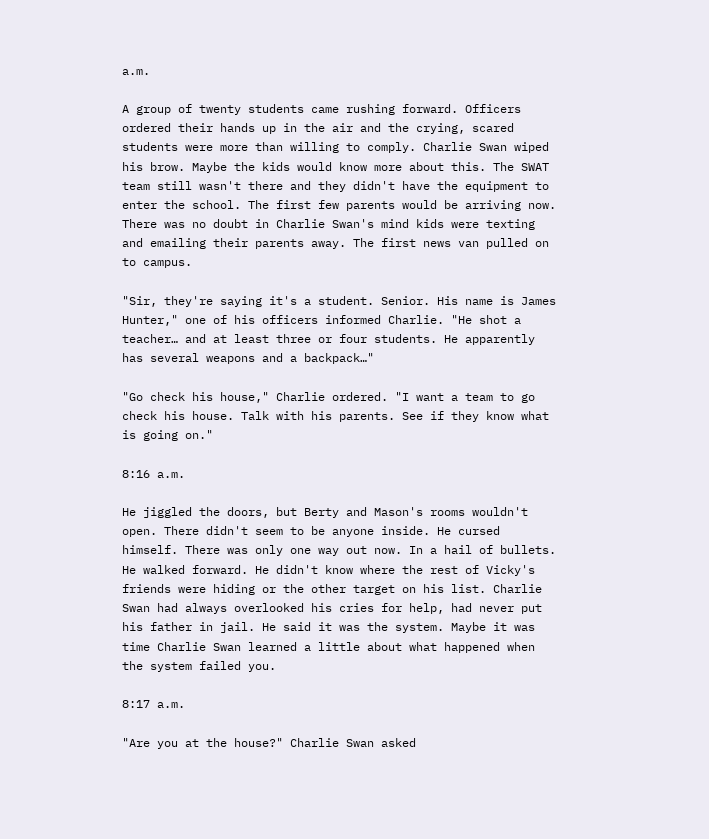a.m.

A group of twenty students came rushing forward. Officers ordered their hands up in the air and the crying, scared students were more than willing to comply. Charlie Swan wiped his brow. Maybe the kids would know more about this. The SWAT team still wasn't there and they didn't have the equipment to enter the school. The first few parents would be arriving now. There was no doubt in Charlie Swan's mind kids were texting and emailing their parents away. The first news van pulled on to campus.

"Sir, they're saying it's a student. Senior. His name is James Hunter," one of his officers informed Charlie. "He shot a teacher… and at least three or four students. He apparently has several weapons and a backpack…"

"Go check his house," Charlie ordered. "I want a team to go check his house. Talk with his parents. See if they know what is going on."

8:16 a.m.

He jiggled the doors, but Berty and Mason's rooms wouldn't open. There didn't seem to be anyone inside. He cursed himself. There was only one way out now. In a hail of bullets. He walked forward. He didn't know where the rest of Vicky's friends were hiding or the other target on his list. Charlie Swan had always overlooked his cries for help, had never put his father in jail. He said it was the system. Maybe it was time Charlie Swan learned a little about what happened when the system failed you.

8:17 a.m.

"Are you at the house?" Charlie Swan asked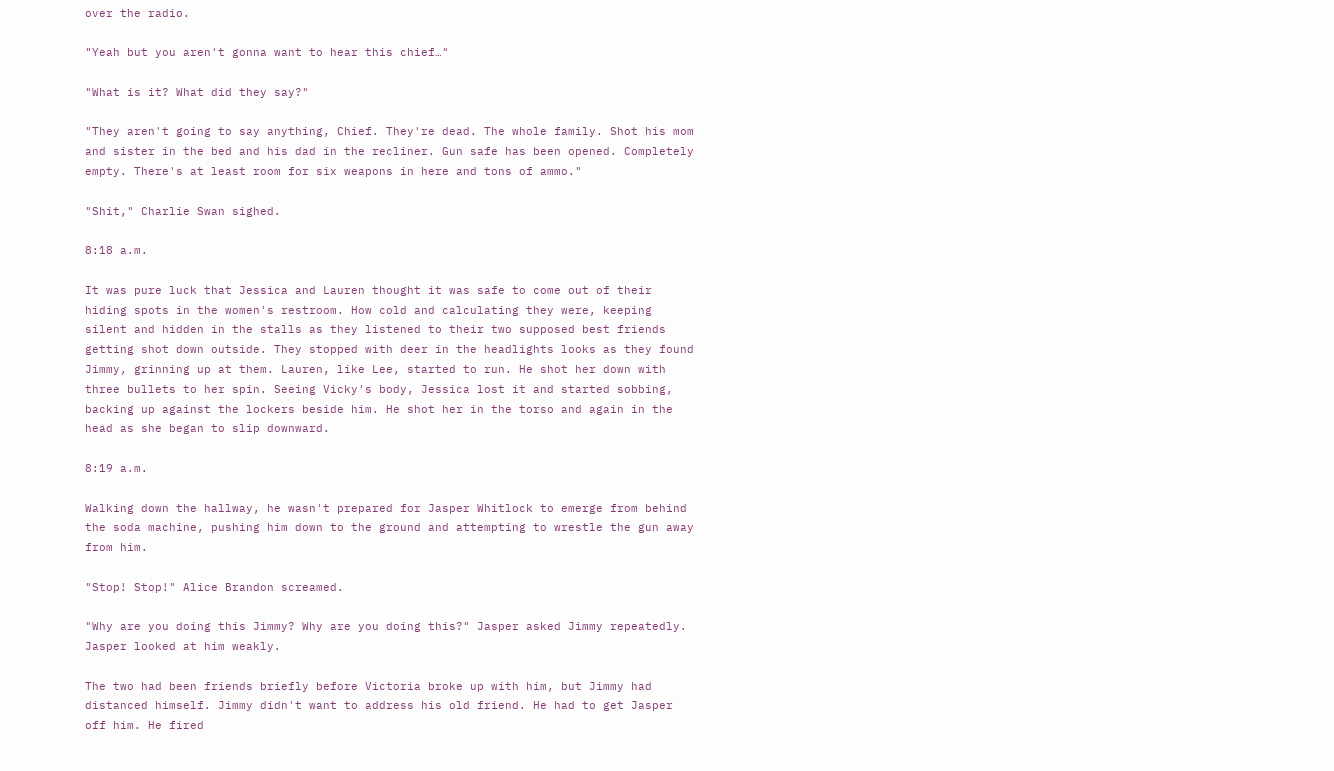over the radio.

"Yeah but you aren't gonna want to hear this chief…"

"What is it? What did they say?"

"They aren't going to say anything, Chief. They're dead. The whole family. Shot his mom and sister in the bed and his dad in the recliner. Gun safe has been opened. Completely empty. There's at least room for six weapons in here and tons of ammo."

"Shit," Charlie Swan sighed.

8:18 a.m.

It was pure luck that Jessica and Lauren thought it was safe to come out of their hiding spots in the women's restroom. How cold and calculating they were, keeping silent and hidden in the stalls as they listened to their two supposed best friends getting shot down outside. They stopped with deer in the headlights looks as they found Jimmy, grinning up at them. Lauren, like Lee, started to run. He shot her down with three bullets to her spin. Seeing Vicky's body, Jessica lost it and started sobbing, backing up against the lockers beside him. He shot her in the torso and again in the head as she began to slip downward.

8:19 a.m.

Walking down the hallway, he wasn't prepared for Jasper Whitlock to emerge from behind the soda machine, pushing him down to the ground and attempting to wrestle the gun away from him.

"Stop! Stop!" Alice Brandon screamed.

"Why are you doing this Jimmy? Why are you doing this?" Jasper asked Jimmy repeatedly. Jasper looked at him weakly.

The two had been friends briefly before Victoria broke up with him, but Jimmy had distanced himself. Jimmy didn't want to address his old friend. He had to get Jasper off him. He fired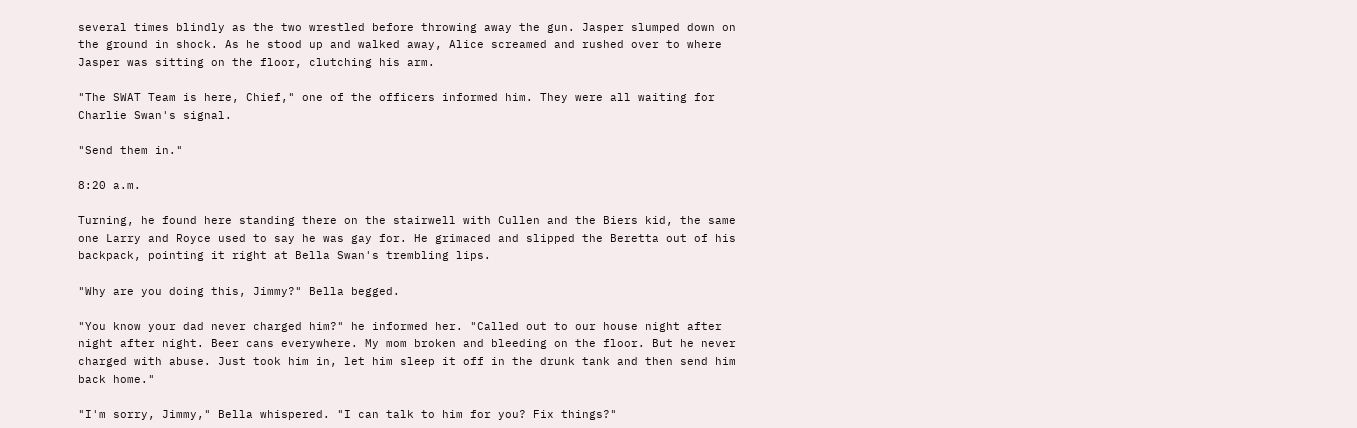several times blindly as the two wrestled before throwing away the gun. Jasper slumped down on the ground in shock. As he stood up and walked away, Alice screamed and rushed over to where Jasper was sitting on the floor, clutching his arm.

"The SWAT Team is here, Chief," one of the officers informed him. They were all waiting for Charlie Swan's signal.

"Send them in."

8:20 a.m.

Turning, he found here standing there on the stairwell with Cullen and the Biers kid, the same one Larry and Royce used to say he was gay for. He grimaced and slipped the Beretta out of his backpack, pointing it right at Bella Swan's trembling lips.

"Why are you doing this, Jimmy?" Bella begged.

"You know your dad never charged him?" he informed her. "Called out to our house night after night after night. Beer cans everywhere. My mom broken and bleeding on the floor. But he never charged with abuse. Just took him in, let him sleep it off in the drunk tank and then send him back home."

"I'm sorry, Jimmy," Bella whispered. "I can talk to him for you? Fix things?"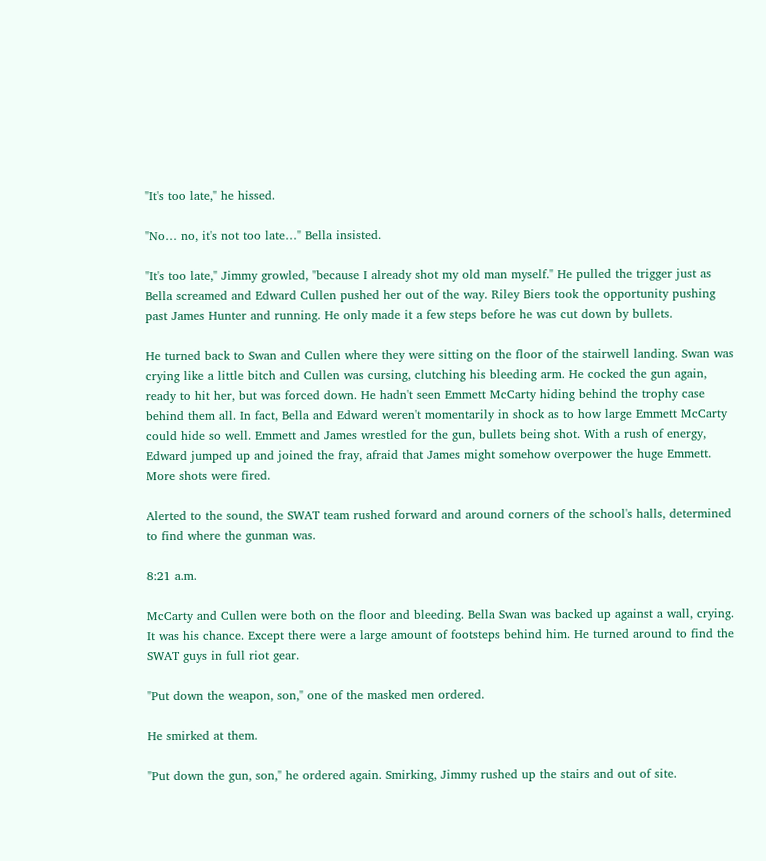"It's too late," he hissed.

"No… no, it's not too late…" Bella insisted.

"It's too late," Jimmy growled, "because I already shot my old man myself." He pulled the trigger just as Bella screamed and Edward Cullen pushed her out of the way. Riley Biers took the opportunity pushing past James Hunter and running. He only made it a few steps before he was cut down by bullets.

He turned back to Swan and Cullen where they were sitting on the floor of the stairwell landing. Swan was crying like a little bitch and Cullen was cursing, clutching his bleeding arm. He cocked the gun again, ready to hit her, but was forced down. He hadn't seen Emmett McCarty hiding behind the trophy case behind them all. In fact, Bella and Edward weren't momentarily in shock as to how large Emmett McCarty could hide so well. Emmett and James wrestled for the gun, bullets being shot. With a rush of energy, Edward jumped up and joined the fray, afraid that James might somehow overpower the huge Emmett. More shots were fired.

Alerted to the sound, the SWAT team rushed forward and around corners of the school's halls, determined to find where the gunman was.

8:21 a.m.

McCarty and Cullen were both on the floor and bleeding. Bella Swan was backed up against a wall, crying. It was his chance. Except there were a large amount of footsteps behind him. He turned around to find the SWAT guys in full riot gear.

"Put down the weapon, son," one of the masked men ordered.

He smirked at them.

"Put down the gun, son," he ordered again. Smirking, Jimmy rushed up the stairs and out of site.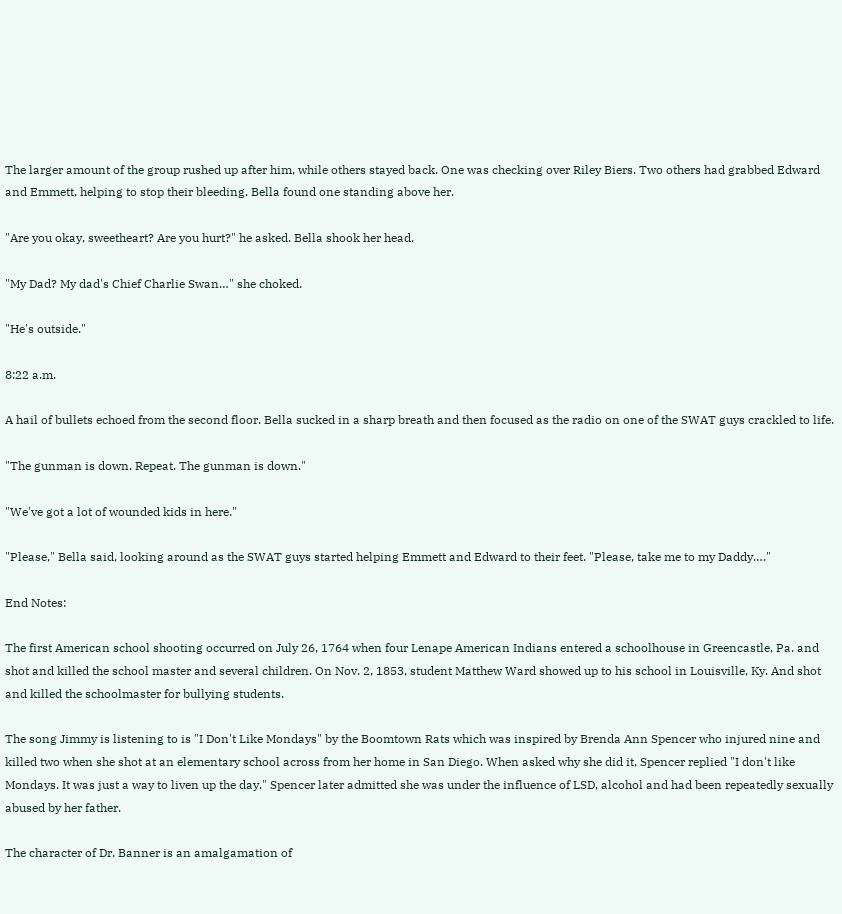The larger amount of the group rushed up after him, while others stayed back. One was checking over Riley Biers. Two others had grabbed Edward and Emmett, helping to stop their bleeding. Bella found one standing above her.

"Are you okay, sweetheart? Are you hurt?" he asked. Bella shook her head.

"My Dad? My dad's Chief Charlie Swan…" she choked.

"He's outside."

8:22 a.m.

A hail of bullets echoed from the second floor. Bella sucked in a sharp breath and then focused as the radio on one of the SWAT guys crackled to life.

"The gunman is down. Repeat. The gunman is down."

"We've got a lot of wounded kids in here."

"Please," Bella said, looking around as the SWAT guys started helping Emmett and Edward to their feet. "Please, take me to my Daddy…."

End Notes:

The first American school shooting occurred on July 26, 1764 when four Lenape American Indians entered a schoolhouse in Greencastle, Pa. and shot and killed the school master and several children. On Nov. 2, 1853, student Matthew Ward showed up to his school in Louisville, Ky. And shot and killed the schoolmaster for bullying students.

The song Jimmy is listening to is "I Don't Like Mondays" by the Boomtown Rats which was inspired by Brenda Ann Spencer who injured nine and killed two when she shot at an elementary school across from her home in San Diego. When asked why she did it, Spencer replied "I don't like Mondays. It was just a way to liven up the day." Spencer later admitted she was under the influence of LSD, alcohol and had been repeatedly sexually abused by her father.

The character of Dr. Banner is an amalgamation of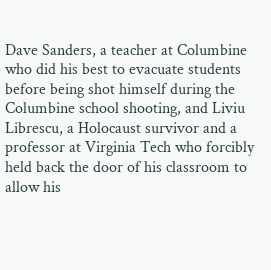Dave Sanders, a teacher at Columbine who did his best to evacuate students before being shot himself during the Columbine school shooting, and Liviu Librescu, a Holocaust survivor and a professor at Virginia Tech who forcibly held back the door of his classroom to allow his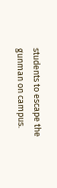students to escape the gunman on campus.